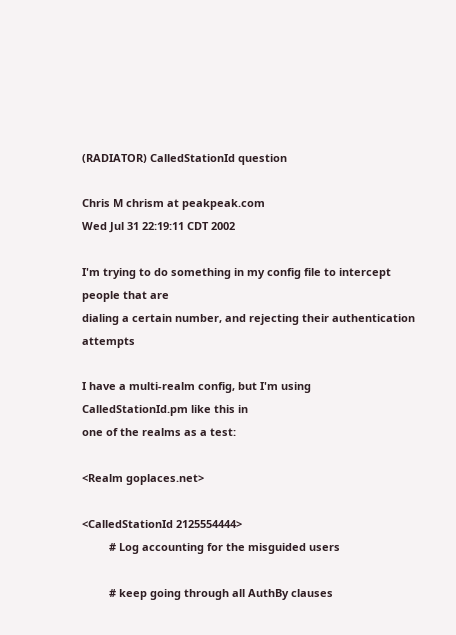(RADIATOR) CalledStationId question

Chris M chrism at peakpeak.com
Wed Jul 31 22:19:11 CDT 2002

I'm trying to do something in my config file to intercept people that are
dialing a certain number, and rejecting their authentication attempts

I have a multi-realm config, but I'm using CalledStationId.pm like this in
one of the realms as a test:

<Realm goplaces.net>

<CalledStationId 2125554444>
         # Log accounting for the misguided users

         # keep going through all AuthBy clauses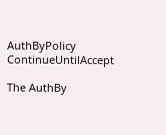AuthByPolicy ContinueUntilAccept

The AuthBy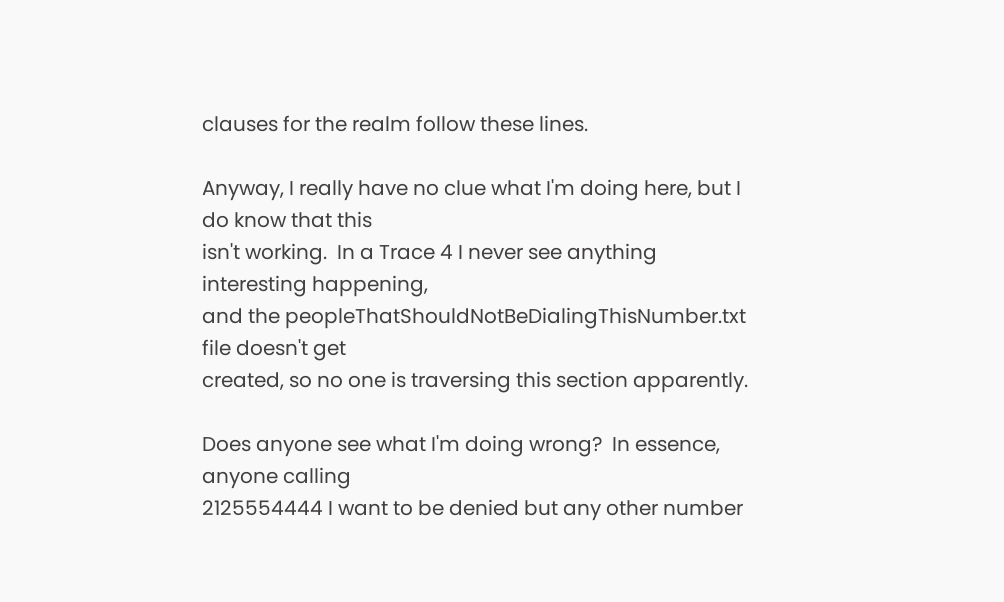clauses for the realm follow these lines.

Anyway, I really have no clue what I'm doing here, but I do know that this
isn't working.  In a Trace 4 I never see anything interesting happening,
and the peopleThatShouldNotBeDialingThisNumber.txt file doesn't get
created, so no one is traversing this section apparently.

Does anyone see what I'm doing wrong?  In essence, anyone calling
2125554444 I want to be denied but any other number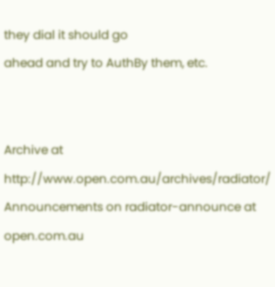they dial it should go
ahead and try to AuthBy them, etc.


Archive at http://www.open.com.au/archives/radiator/
Announcements on radiator-announce at open.com.au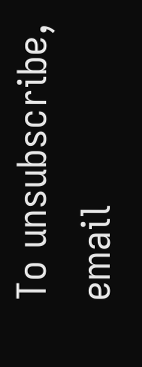To unsubscribe, email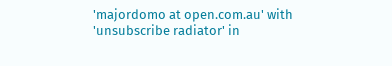'majordomo at open.com.au' with
'unsubscribe radiator' in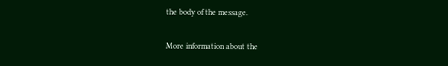the body of the message.

More information about the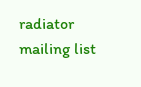radiator mailing list